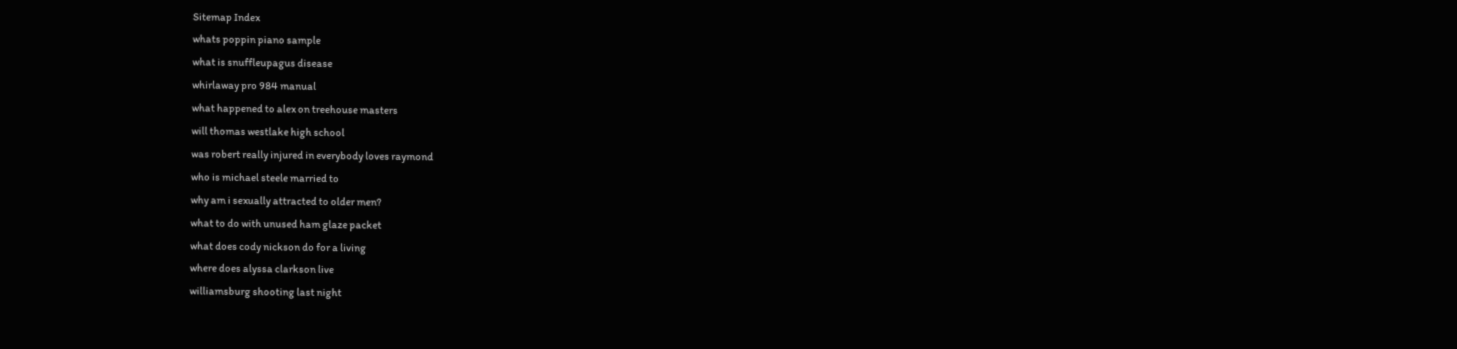Sitemap Index
whats poppin piano sample
what is snuffleupagus disease
whirlaway pro 984 manual
what happened to alex on treehouse masters
will thomas westlake high school
was robert really injured in everybody loves raymond
who is michael steele married to
why am i sexually attracted to older men?
what to do with unused ham glaze packet
what does cody nickson do for a living
where does alyssa clarkson live
williamsburg shooting last night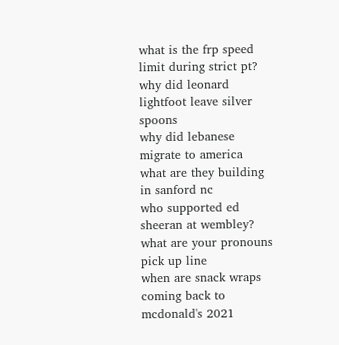what is the frp speed limit during strict pt?
why did leonard lightfoot leave silver spoons
why did lebanese migrate to america
what are they building in sanford nc
who supported ed sheeran at wembley?
what are your pronouns pick up line
when are snack wraps coming back to mcdonald's 2021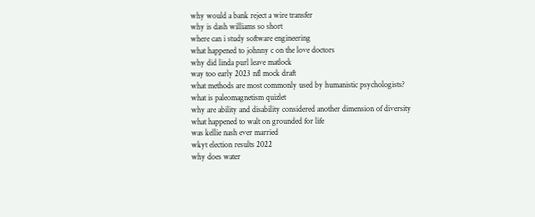why would a bank reject a wire transfer
why is dash williams so short
where can i study software engineering
what happened to johnny c on the love doctors
why did linda purl leave matlock
way too early 2023 nfl mock draft
what methods are most commonly used by humanistic psychologists?
what is paleomagnetism quizlet
why are ability and disability considered another dimension of diversity
what happened to walt on grounded for life
was kellie nash ever married
wkyt election results 2022
why does water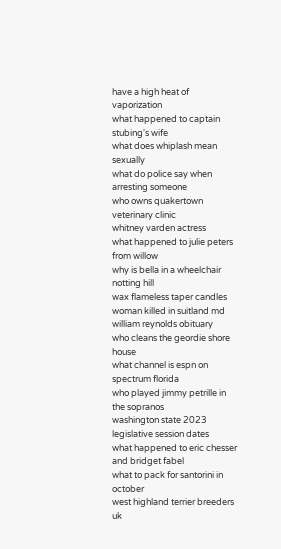have a high heat of vaporization
what happened to captain stubing's wife
what does whiplash mean sexually
what do police say when arresting someone
who owns quakertown veterinary clinic
whitney varden actress
what happened to julie peters from willow
why is bella in a wheelchair notting hill
wax flameless taper candles
woman killed in suitland md
william reynolds obituary
who cleans the geordie shore house
what channel is espn on spectrum florida
who played jimmy petrille in the sopranos
washington state 2023 legislative session dates
what happened to eric chesser and bridget fabel
what to pack for santorini in october
west highland terrier breeders uk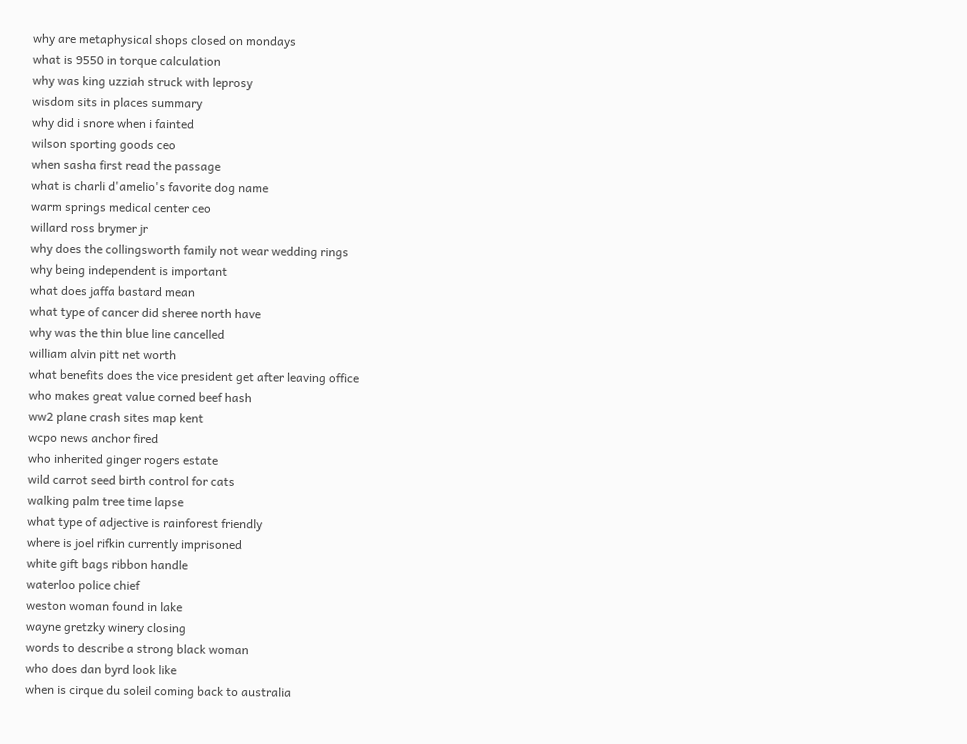why are metaphysical shops closed on mondays
what is 9550 in torque calculation
why was king uzziah struck with leprosy
wisdom sits in places summary
why did i snore when i fainted
wilson sporting goods ceo
when sasha first read the passage
what is charli d'amelio's favorite dog name
warm springs medical center ceo
willard ross brymer jr
why does the collingsworth family not wear wedding rings
why being independent is important
what does jaffa bastard mean
what type of cancer did sheree north have
why was the thin blue line cancelled
william alvin pitt net worth
what benefits does the vice president get after leaving office
who makes great value corned beef hash
ww2 plane crash sites map kent
wcpo news anchor fired
who inherited ginger rogers estate
wild carrot seed birth control for cats
walking palm tree time lapse
what type of adjective is rainforest friendly
where is joel rifkin currently imprisoned
white gift bags ribbon handle
waterloo police chief
weston woman found in lake
wayne gretzky winery closing
words to describe a strong black woman
who does dan byrd look like
when is cirque du soleil coming back to australia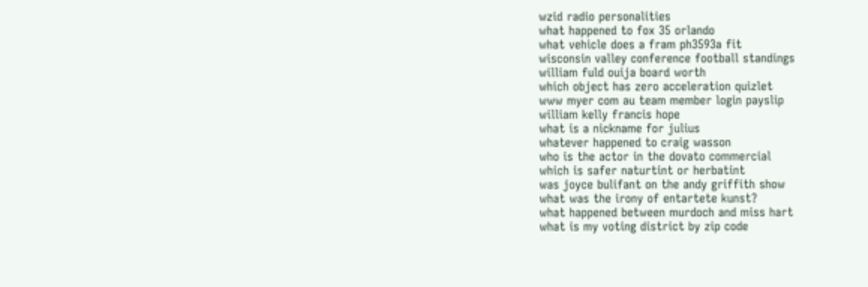wzid radio personalities
what happened to fox 35 orlando
what vehicle does a fram ph3593a fit
wisconsin valley conference football standings
william fuld ouija board worth
which object has zero acceleration quizlet
www myer com au team member login payslip
william kelly francis hope
what is a nickname for julius
whatever happened to craig wasson
who is the actor in the dovato commercial
which is safer naturtint or herbatint
was joyce bulifant on the andy griffith show
what was the irony of entartete kunst?
what happened between murdoch and miss hart
what is my voting district by zip code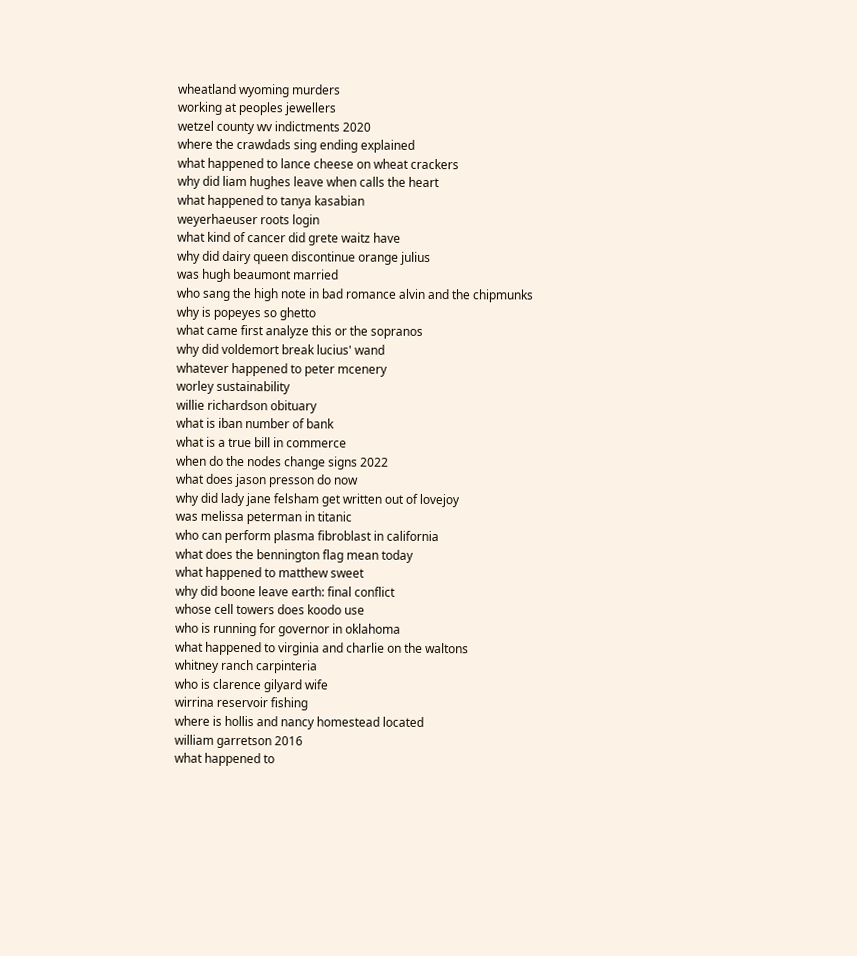wheatland wyoming murders
working at peoples jewellers
wetzel county wv indictments 2020
where the crawdads sing ending explained
what happened to lance cheese on wheat crackers
why did liam hughes leave when calls the heart
what happened to tanya kasabian
weyerhaeuser roots login
what kind of cancer did grete waitz have
why did dairy queen discontinue orange julius
was hugh beaumont married
who sang the high note in bad romance alvin and the chipmunks
why is popeyes so ghetto
what came first analyze this or the sopranos
why did voldemort break lucius' wand
whatever happened to peter mcenery
worley sustainability
willie richardson obituary
what is iban number of bank
what is a true bill in commerce
when do the nodes change signs 2022
what does jason presson do now
why did lady jane felsham get written out of lovejoy
was melissa peterman in titanic
who can perform plasma fibroblast in california
what does the bennington flag mean today
what happened to matthew sweet
why did boone leave earth: final conflict
whose cell towers does koodo use
who is running for governor in oklahoma
what happened to virginia and charlie on the waltons
whitney ranch carpinteria
who is clarence gilyard wife
wirrina reservoir fishing
where is hollis and nancy homestead located
william garretson 2016
what happened to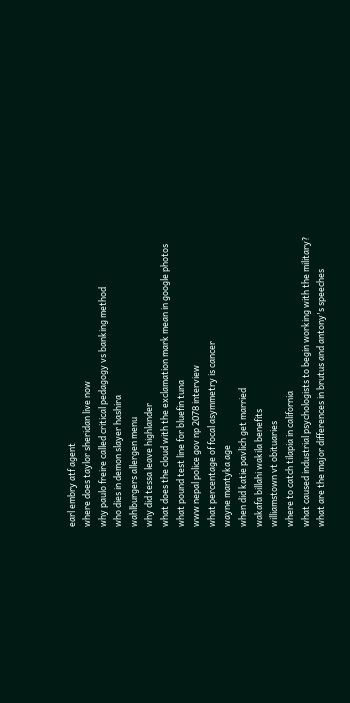earl embry atf agent
where does taylor sheridan live now
why paulo freire called critical pedagogy vs banking method
who dies in demon slayer hashira
wahlburgers allergen menu
why did tessa leave highlander
what does the cloud with the exclamation mark mean in google photos
what pound test line for bluefin tuna
www nepal police gov np 2078 interview
what percentage of focal asymmetry is cancer
wayne mantyka age
when did katie pavlich get married
wakafa billahi wakila benefits
williamstown vt obituaries
where to catch tilapia in california
what caused industrial psychologists to begin working with the military?
what are the major differences in brutus and antony's speeches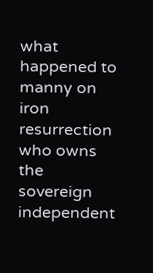what happened to manny on iron resurrection
who owns the sovereign independent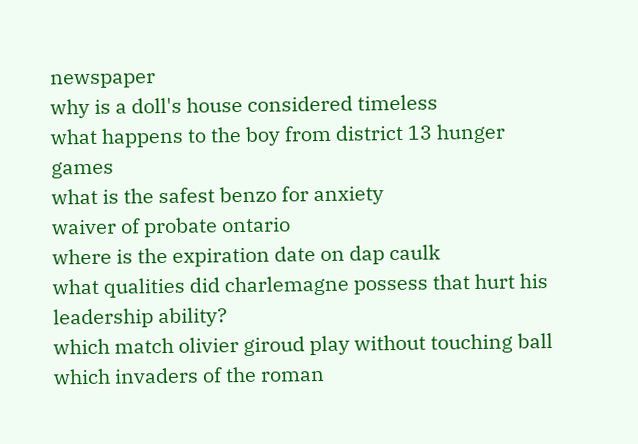newspaper
why is a doll's house considered timeless
what happens to the boy from district 13 hunger games
what is the safest benzo for anxiety
waiver of probate ontario
where is the expiration date on dap caulk
what qualities did charlemagne possess that hurt his leadership ability?
which match olivier giroud play without touching ball
which invaders of the roman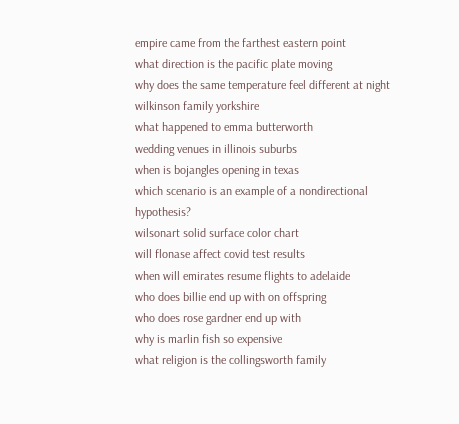empire came from the farthest eastern point
what direction is the pacific plate moving
why does the same temperature feel different at night
wilkinson family yorkshire
what happened to emma butterworth
wedding venues in illinois suburbs
when is bojangles opening in texas
which scenario is an example of a nondirectional hypothesis?
wilsonart solid surface color chart
will flonase affect covid test results
when will emirates resume flights to adelaide
who does billie end up with on offspring
who does rose gardner end up with
why is marlin fish so expensive
what religion is the collingsworth family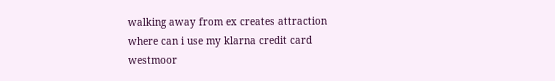walking away from ex creates attraction
where can i use my klarna credit card
westmoor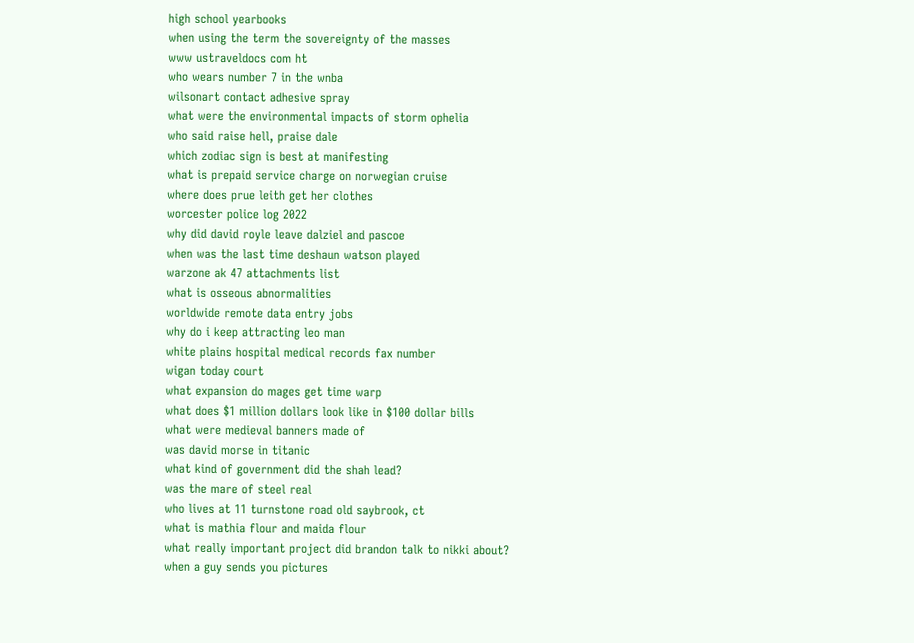high school yearbooks
when using the term the sovereignty of the masses
www ustraveldocs com ht
who wears number 7 in the wnba
wilsonart contact adhesive spray
what were the environmental impacts of storm ophelia
who said raise hell, praise dale
which zodiac sign is best at manifesting
what is prepaid service charge on norwegian cruise
where does prue leith get her clothes
worcester police log 2022
why did david royle leave dalziel and pascoe
when was the last time deshaun watson played
warzone ak 47 attachments list
what is osseous abnormalities
worldwide remote data entry jobs
why do i keep attracting leo man
white plains hospital medical records fax number
wigan today court
what expansion do mages get time warp
what does $1 million dollars look like in $100 dollar bills
what were medieval banners made of
was david morse in titanic
what kind of government did the shah lead?
was the mare of steel real
who lives at 11 turnstone road old saybrook, ct
what is mathia flour and maida flour
what really important project did brandon talk to nikki about?
when a guy sends you pictures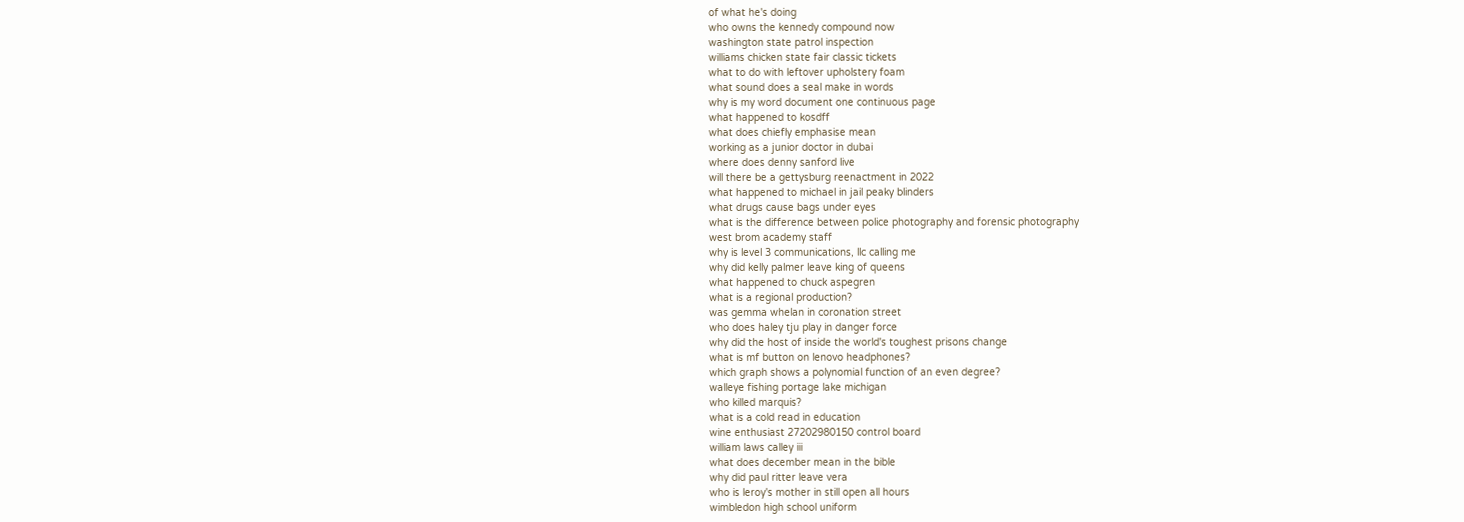of what he's doing
who owns the kennedy compound now
washington state patrol inspection
williams chicken state fair classic tickets
what to do with leftover upholstery foam
what sound does a seal make in words
why is my word document one continuous page
what happened to kosdff
what does chiefly emphasise mean
working as a junior doctor in dubai
where does denny sanford live
will there be a gettysburg reenactment in 2022
what happened to michael in jail peaky blinders
what drugs cause bags under eyes
what is the difference between police photography and forensic photography
west brom academy staff
why is level 3 communications, llc calling me
why did kelly palmer leave king of queens
what happened to chuck aspegren
what is a regional production?
was gemma whelan in coronation street
who does haley tju play in danger force
why did the host of inside the world's toughest prisons change
what is mf button on lenovo headphones?
which graph shows a polynomial function of an even degree?
walleye fishing portage lake michigan
who killed marquis?
what is a cold read in education
wine enthusiast 27202980150 control board
william laws calley iii
what does december mean in the bible
why did paul ritter leave vera
who is leroy's mother in still open all hours
wimbledon high school uniform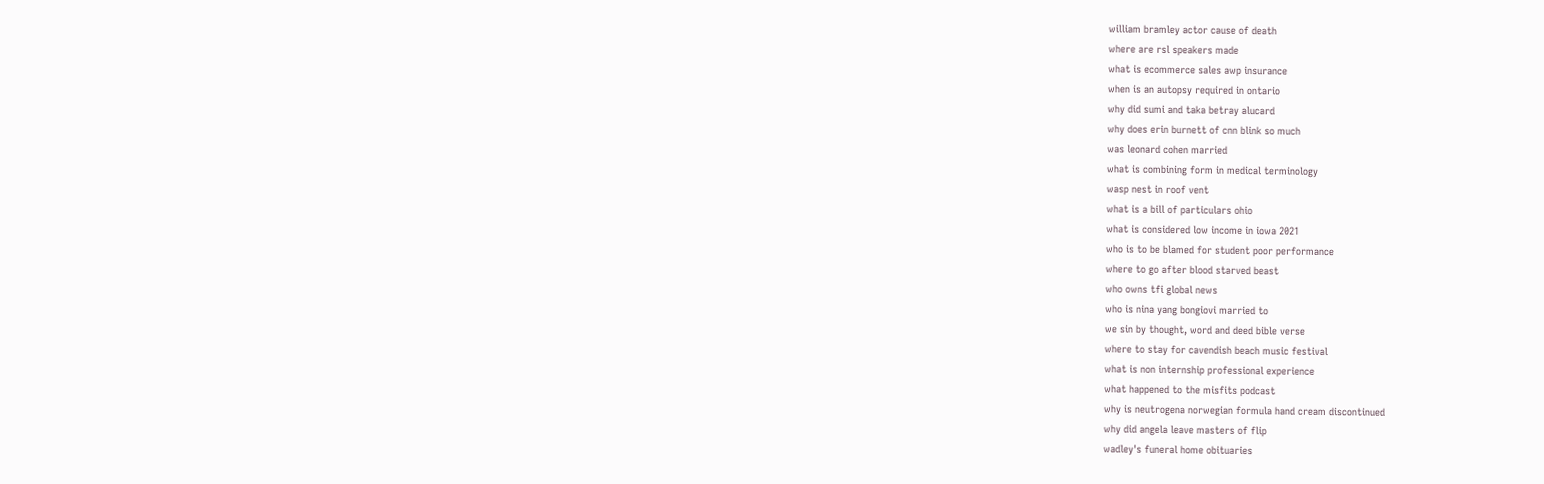william bramley actor cause of death
where are rsl speakers made
what is ecommerce sales awp insurance
when is an autopsy required in ontario
why did sumi and taka betray alucard
why does erin burnett of cnn blink so much
was leonard cohen married
what is combining form in medical terminology
wasp nest in roof vent
what is a bill of particulars ohio
what is considered low income in iowa 2021
who is to be blamed for student poor performance
where to go after blood starved beast
who owns tfi global news
who is nina yang bongiovi married to
we sin by thought, word and deed bible verse
where to stay for cavendish beach music festival
what is non internship professional experience
what happened to the misfits podcast
why is neutrogena norwegian formula hand cream discontinued
why did angela leave masters of flip
wadley's funeral home obituaries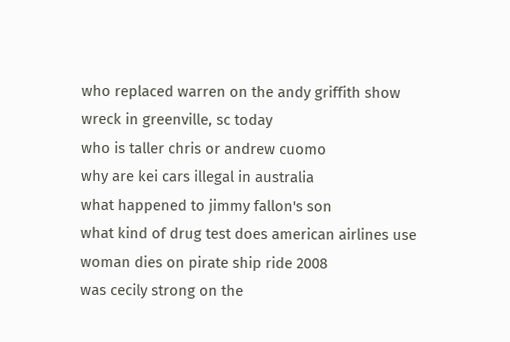who replaced warren on the andy griffith show
wreck in greenville, sc today
who is taller chris or andrew cuomo
why are kei cars illegal in australia
what happened to jimmy fallon's son
what kind of drug test does american airlines use
woman dies on pirate ship ride 2008
was cecily strong on the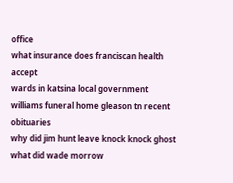office
what insurance does franciscan health accept
wards in katsina local government
williams funeral home gleason tn recent obituaries
why did jim hunt leave knock knock ghost
what did wade morrow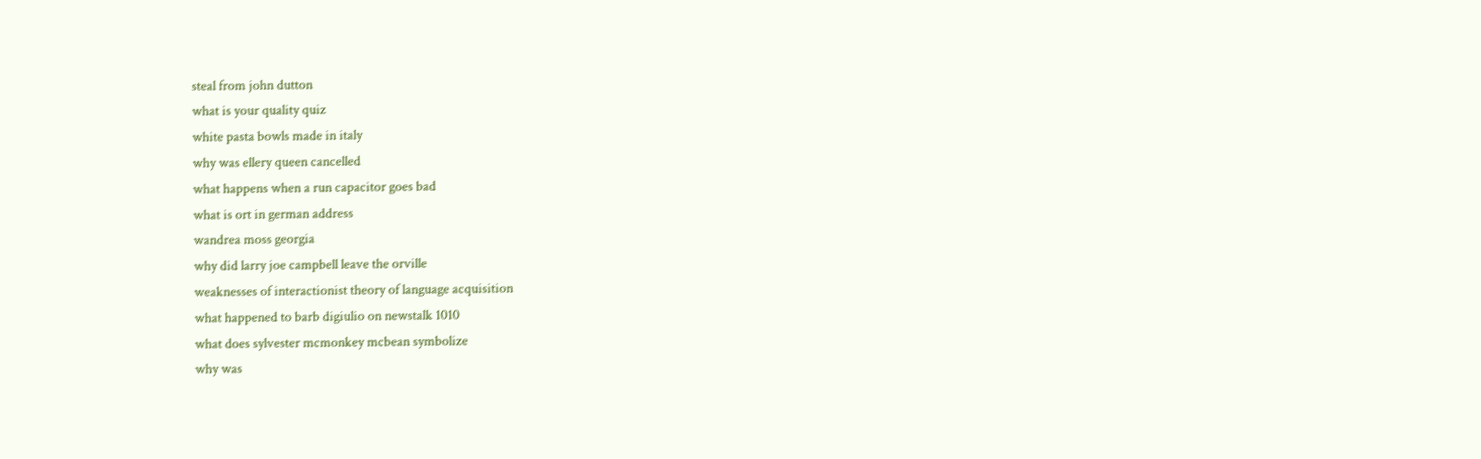steal from john dutton
what is your quality quiz
white pasta bowls made in italy
why was ellery queen cancelled
what happens when a run capacitor goes bad
what is ort in german address
wandrea moss georgia
why did larry joe campbell leave the orville
weaknesses of interactionist theory of language acquisition
what happened to barb digiulio on newstalk 1010
what does sylvester mcmonkey mcbean symbolize
why was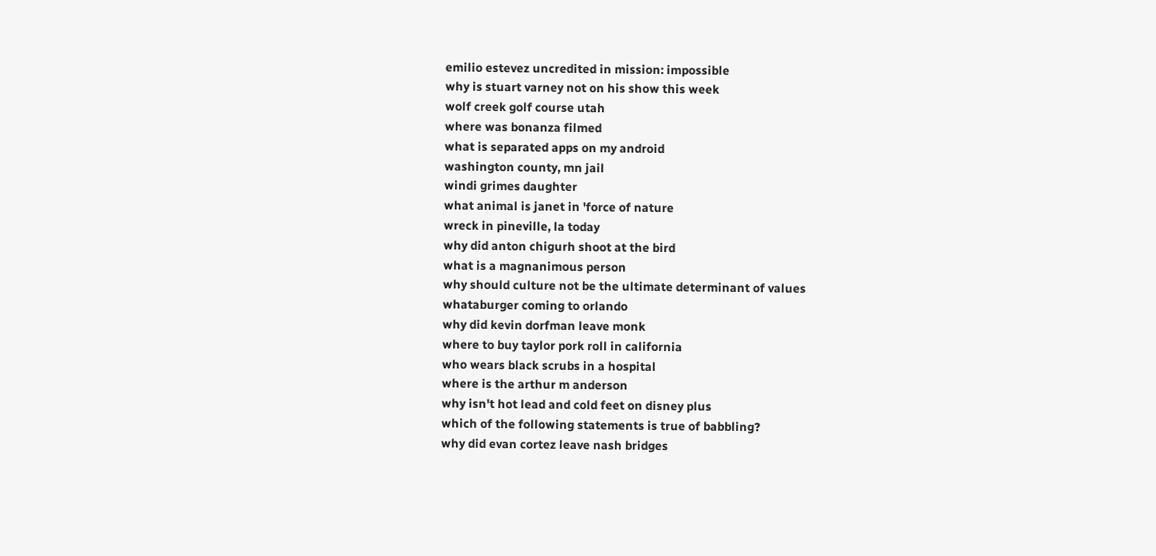emilio estevez uncredited in mission: impossible
why is stuart varney not on his show this week
wolf creek golf course utah
where was bonanza filmed
what is separated apps on my android
washington county, mn jail
windi grimes daughter
what animal is janet in 'force of nature
wreck in pineville, la today
why did anton chigurh shoot at the bird
what is a magnanimous person
why should culture not be the ultimate determinant of values
whataburger coming to orlando
why did kevin dorfman leave monk
where to buy taylor pork roll in california
who wears black scrubs in a hospital
where is the arthur m anderson
why isn't hot lead and cold feet on disney plus
which of the following statements is true of babbling?
why did evan cortez leave nash bridges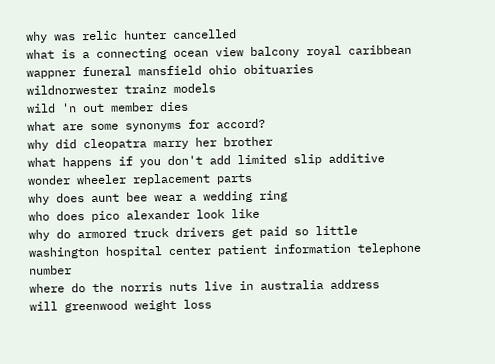why was relic hunter cancelled
what is a connecting ocean view balcony royal caribbean
wappner funeral mansfield ohio obituaries
wildnorwester trainz models
wild 'n out member dies
what are some synonyms for accord?
why did cleopatra marry her brother
what happens if you don't add limited slip additive
wonder wheeler replacement parts
why does aunt bee wear a wedding ring
who does pico alexander look like
why do armored truck drivers get paid so little
washington hospital center patient information telephone number
where do the norris nuts live in australia address
will greenwood weight loss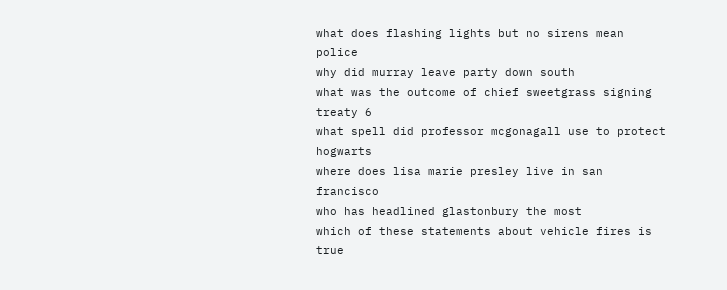what does flashing lights but no sirens mean police
why did murray leave party down south
what was the outcome of chief sweetgrass signing treaty 6
what spell did professor mcgonagall use to protect hogwarts
where does lisa marie presley live in san francisco
who has headlined glastonbury the most
which of these statements about vehicle fires is true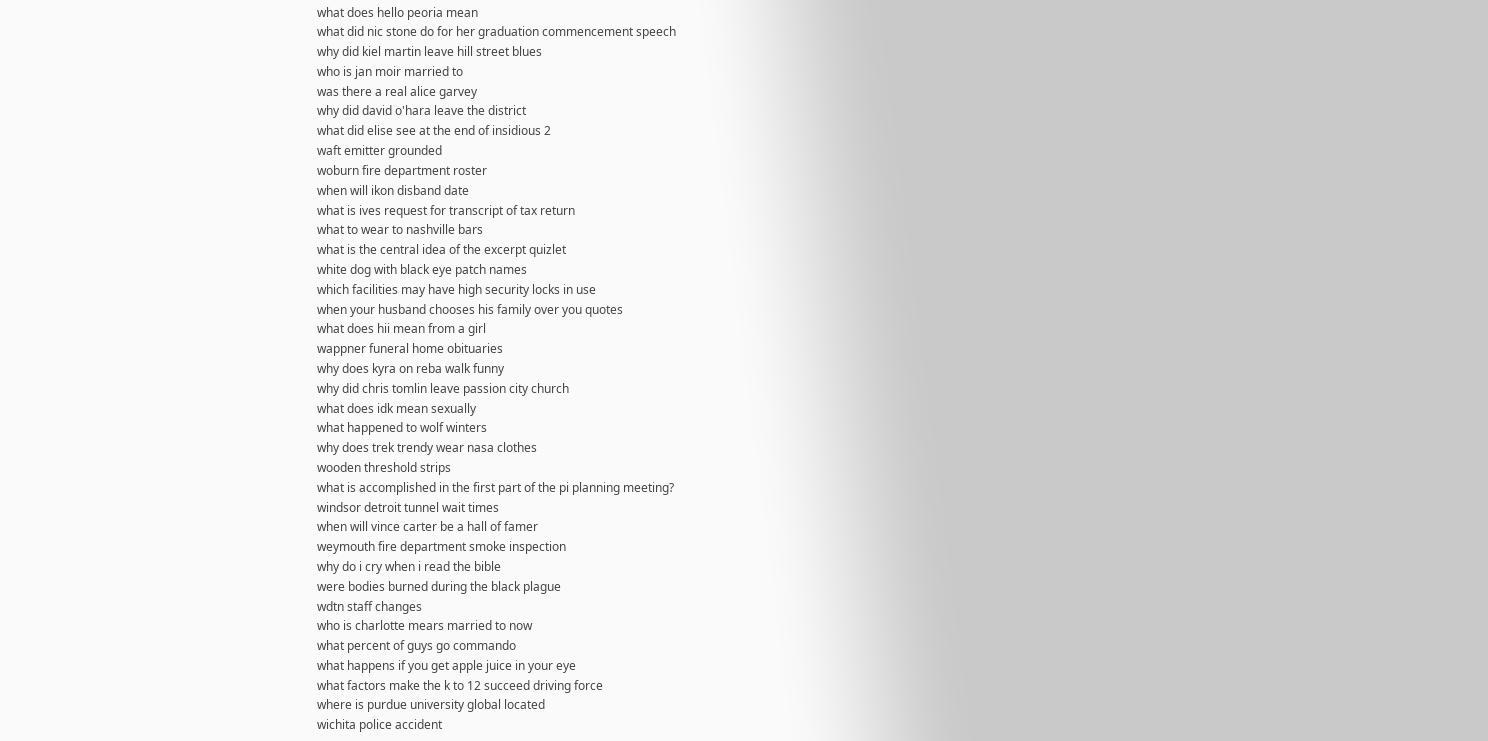what does hello peoria mean
what did nic stone do for her graduation commencement speech
why did kiel martin leave hill street blues
who is jan moir married to
was there a real alice garvey
why did david o'hara leave the district
what did elise see at the end of insidious 2
waft emitter grounded
woburn fire department roster
when will ikon disband date
what is ives request for transcript of tax return
what to wear to nashville bars
what is the central idea of the excerpt quizlet
white dog with black eye patch names
which facilities may have high security locks in use
when your husband chooses his family over you quotes
what does hii mean from a girl
wappner funeral home obituaries
why does kyra on reba walk funny
why did chris tomlin leave passion city church
what does idk mean sexually
what happened to wolf winters
why does trek trendy wear nasa clothes
wooden threshold strips
what is accomplished in the first part of the pi planning meeting?
windsor detroit tunnel wait times
when will vince carter be a hall of famer
weymouth fire department smoke inspection
why do i cry when i read the bible
were bodies burned during the black plague
wdtn staff changes
who is charlotte mears married to now
what percent of guys go commando
what happens if you get apple juice in your eye
what factors make the k to 12 succeed driving force
where is purdue university global located
wichita police accident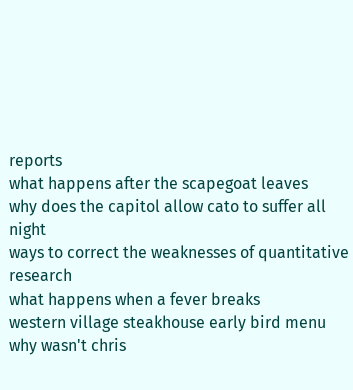reports
what happens after the scapegoat leaves
why does the capitol allow cato to suffer all night
ways to correct the weaknesses of quantitative research
what happens when a fever breaks
western village steakhouse early bird menu
why wasn't chris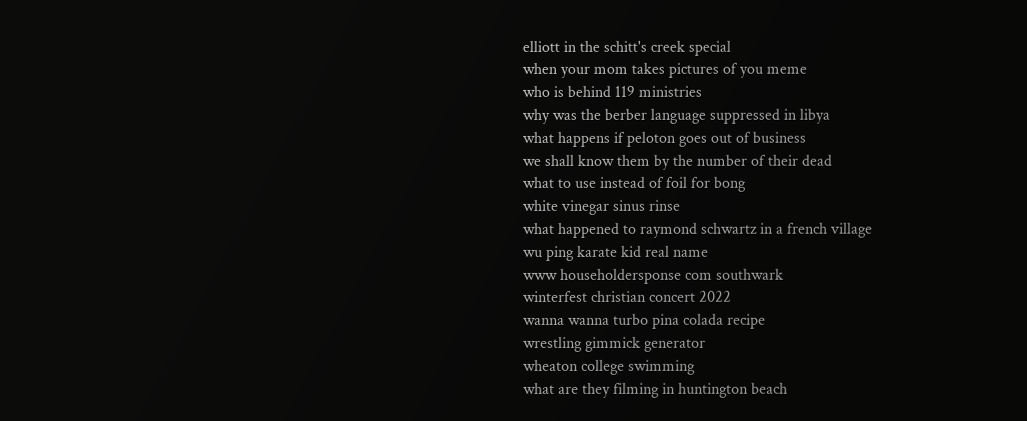elliott in the schitt's creek special
when your mom takes pictures of you meme
who is behind 119 ministries
why was the berber language suppressed in libya
what happens if peloton goes out of business
we shall know them by the number of their dead
what to use instead of foil for bong
white vinegar sinus rinse
what happened to raymond schwartz in a french village
wu ping karate kid real name
www householdersponse com southwark
winterfest christian concert 2022
wanna wanna turbo pina colada recipe
wrestling gimmick generator
wheaton college swimming
what are they filming in huntington beach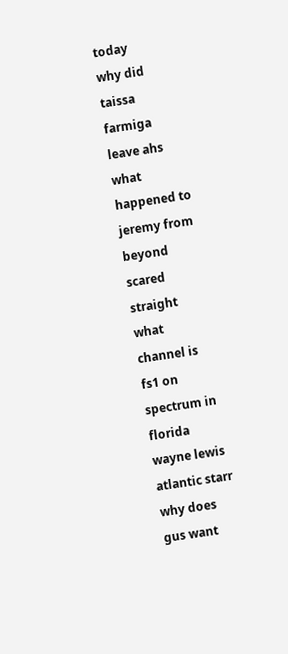today
why did taissa farmiga leave ahs
what happened to jeremy from beyond scared straight
what channel is fs1 on spectrum in florida
wayne lewis atlantic starr
why does gus want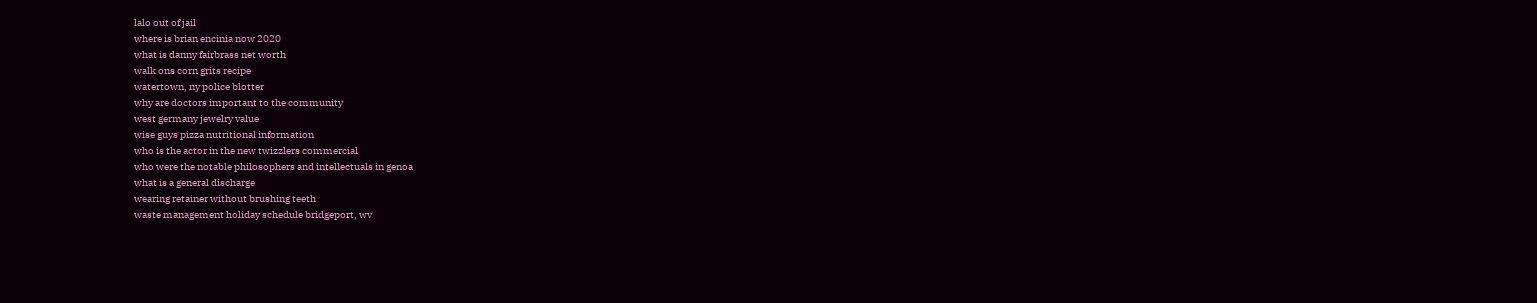lalo out of jail
where is brian encinia now 2020
what is danny fairbrass net worth
walk ons corn grits recipe
watertown, ny police blotter
why are doctors important to the community
west germany jewelry value
wise guys pizza nutritional information
who is the actor in the new twizzlers commercial
who were the notable philosophers and intellectuals in genoa
what is a general discharge
wearing retainer without brushing teeth
waste management holiday schedule bridgeport, wv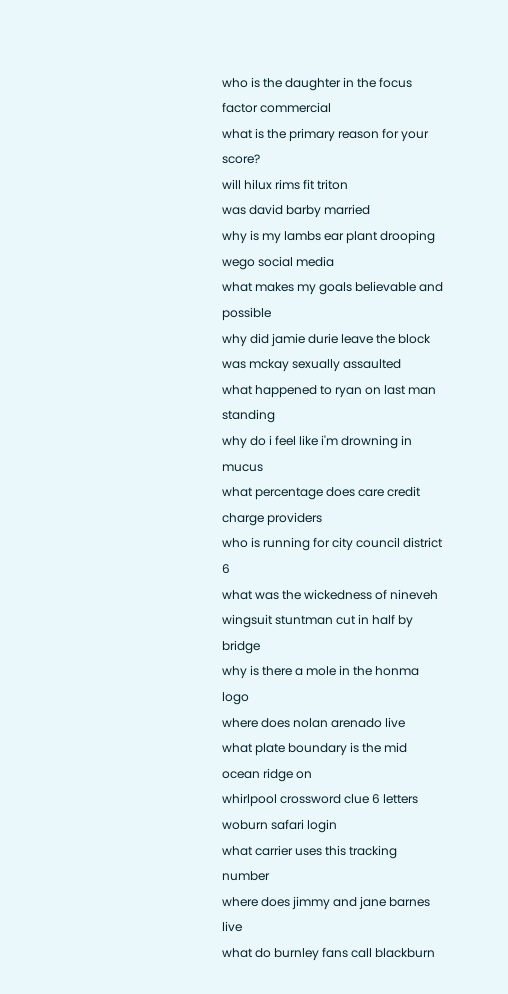who is the daughter in the focus factor commercial
what is the primary reason for your score?
will hilux rims fit triton
was david barby married
why is my lambs ear plant drooping
wego social media
what makes my goals believable and possible
why did jamie durie leave the block
was mckay sexually assaulted
what happened to ryan on last man standing
why do i feel like i'm drowning in mucus
what percentage does care credit charge providers
who is running for city council district 6
what was the wickedness of nineveh
wingsuit stuntman cut in half by bridge
why is there a mole in the honma logo
where does nolan arenado live
what plate boundary is the mid ocean ridge on
whirlpool crossword clue 6 letters
woburn safari login
what carrier uses this tracking number
where does jimmy and jane barnes live
what do burnley fans call blackburn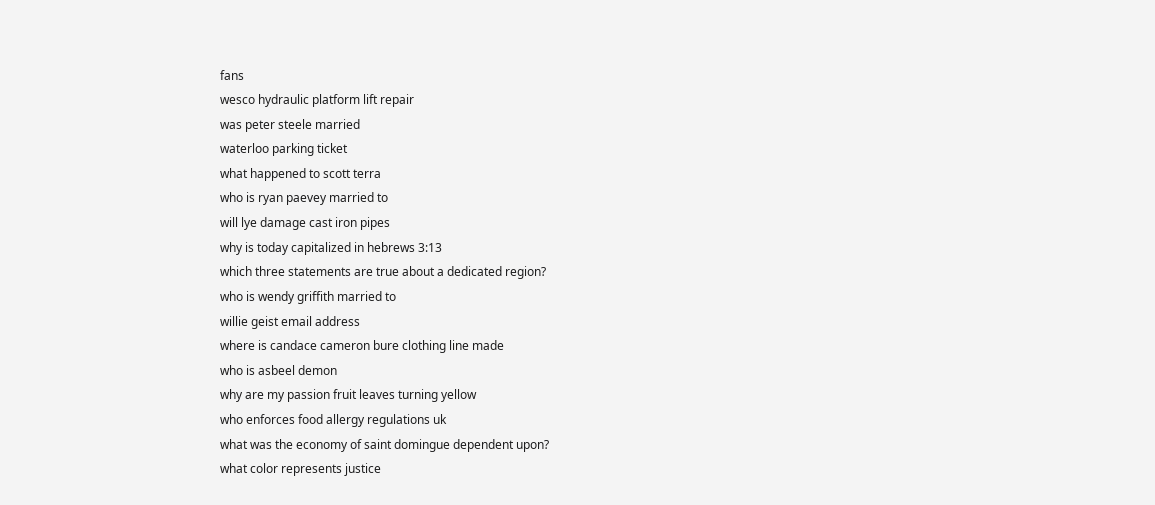fans
wesco hydraulic platform lift repair
was peter steele married
waterloo parking ticket
what happened to scott terra
who is ryan paevey married to
will lye damage cast iron pipes
why is today capitalized in hebrews 3:13
which three statements are true about a dedicated region?
who is wendy griffith married to
willie geist email address
where is candace cameron bure clothing line made
who is asbeel demon
why are my passion fruit leaves turning yellow
who enforces food allergy regulations uk
what was the economy of saint domingue dependent upon?
what color represents justice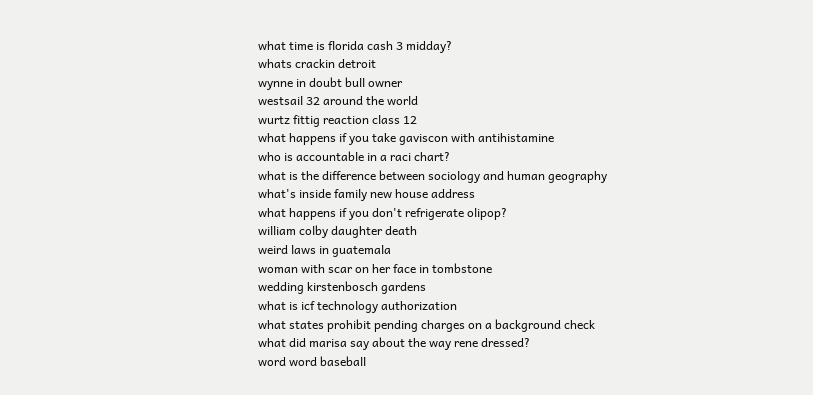what time is florida cash 3 midday?
whats crackin detroit
wynne in doubt bull owner
westsail 32 around the world
wurtz fittig reaction class 12
what happens if you take gaviscon with antihistamine
who is accountable in a raci chart?
what is the difference between sociology and human geography
what's inside family new house address
what happens if you don't refrigerate olipop?
william colby daughter death
weird laws in guatemala
woman with scar on her face in tombstone
wedding kirstenbosch gardens
what is icf technology authorization
what states prohibit pending charges on a background check
what did marisa say about the way rene dressed?
word word baseball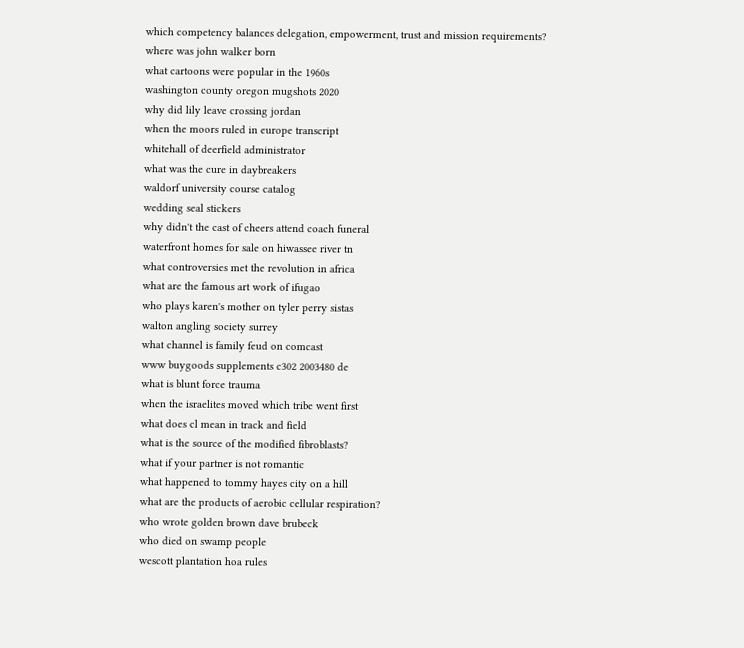which competency balances delegation, empowerment, trust and mission requirements?
where was john walker born
what cartoons were popular in the 1960s
washington county oregon mugshots 2020
why did lily leave crossing jordan
when the moors ruled in europe transcript
whitehall of deerfield administrator
what was the cure in daybreakers
waldorf university course catalog
wedding seal stickers
why didn't the cast of cheers attend coach funeral
waterfront homes for sale on hiwassee river tn
what controversies met the revolution in africa
what are the famous art work of ifugao
who plays karen's mother on tyler perry sistas
walton angling society surrey
what channel is family feud on comcast
www buygoods supplements c302 2003480 de
what is blunt force trauma
when the israelites moved which tribe went first
what does cl mean in track and field
what is the source of the modified fibroblasts?
what if your partner is not romantic
what happened to tommy hayes city on a hill
what are the products of aerobic cellular respiration?
who wrote golden brown dave brubeck
who died on swamp people
wescott plantation hoa rules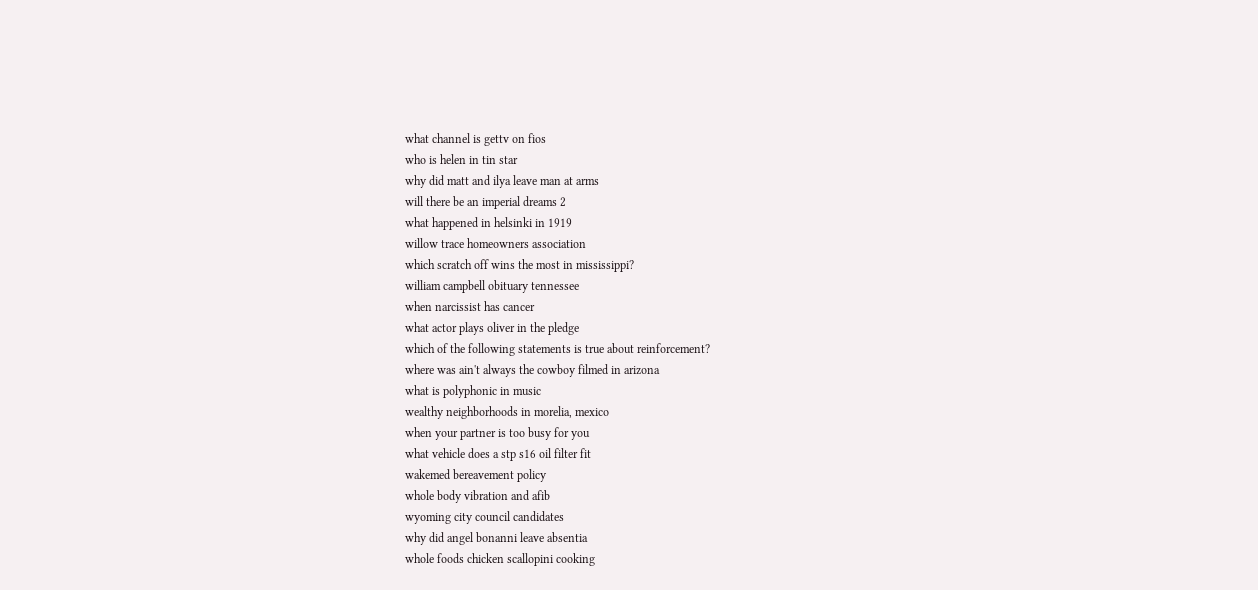what channel is gettv on fios
who is helen in tin star
why did matt and ilya leave man at arms
will there be an imperial dreams 2
what happened in helsinki in 1919
willow trace homeowners association
which scratch off wins the most in mississippi?
william campbell obituary tennessee
when narcissist has cancer
what actor plays oliver in the pledge
which of the following statements is true about reinforcement?
where was ain't always the cowboy filmed in arizona
what is polyphonic in music
wealthy neighborhoods in morelia, mexico
when your partner is too busy for you
what vehicle does a stp s16 oil filter fit
wakemed bereavement policy
whole body vibration and afib
wyoming city council candidates
why did angel bonanni leave absentia
whole foods chicken scallopini cooking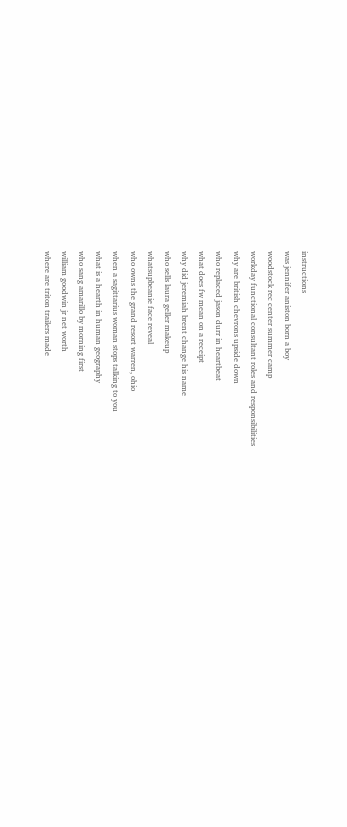instructions
was jennifer aniston born a boy
woodstock rec center summer camp
workday functional consultant roles and responsibilities
why are british chevrons upside down
who replaced jason durr in heartbeat
what does fw mean on a receipt
why did jeremiah brent change his name
who sells laura geller makeup
whatsupbeanie face reveal
who owns the grand resort warren, ohio
when a sagittarius woman stops talking to you
what is a hearth in human geography
who sang amarillo by morning first
william goodwin jr net worth
where are triton trailers made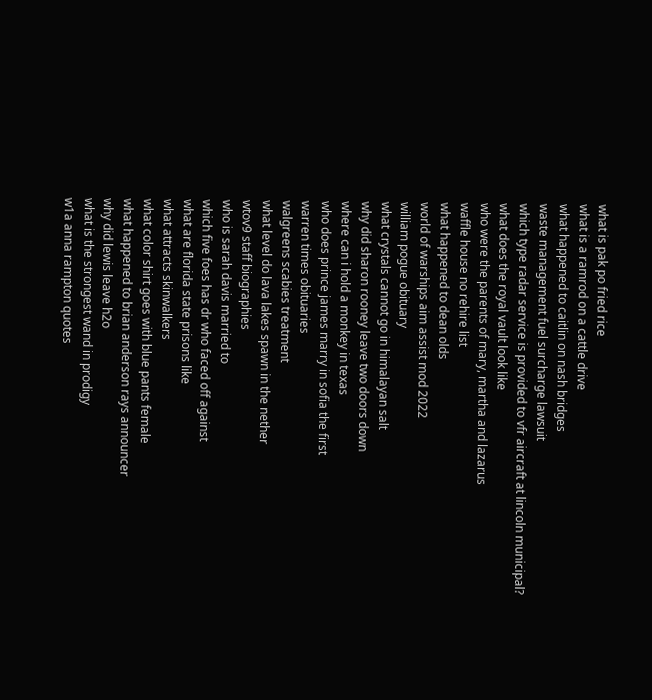what is pak po fried rice
what is a ramrod on a cattle drive
what happened to caitlin on nash bridges
waste management fuel surcharge lawsuit
which type radar service is provided to vfr aircraft at lincoln municipal?
what does the royal vault look like
who were the parents of mary, martha and lazarus
waffle house no rehire list
what happened to dean olds
world of warships aim assist mod 2022
william pogue obituary
what crystals cannot go in himalayan salt
why did sharon rooney leave two doors down
where can i hold a monkey in texas
who does prince james marry in sofia the first
warren times obituaries
walgreens scabies treatment
what level do lava lakes spawn in the nether
wtov9 staff biographies
who is sarah davis married to
which five foes has dr who faced off against
what are florida state prisons like
what attracts skinwalkers
what color shirt goes with blue pants female
what happened to brian anderson rays announcer
why did lewis leave h2o
what is the strongest wand in prodigy
w1a anna rampton quotes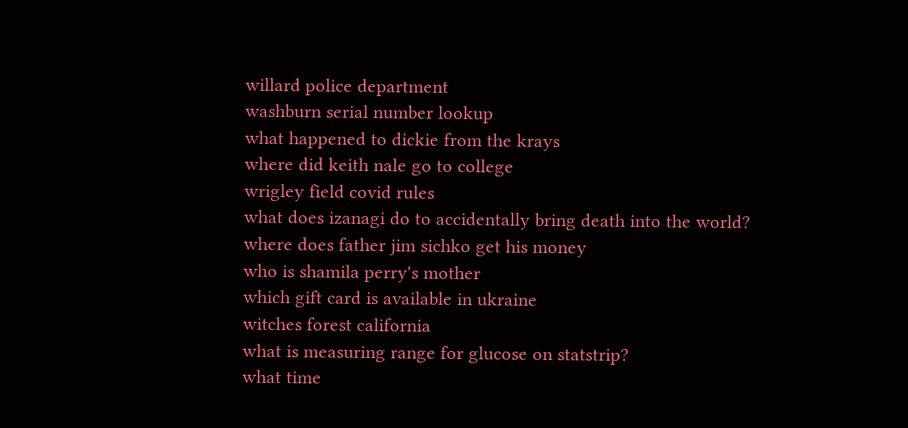willard police department
washburn serial number lookup
what happened to dickie from the krays
where did keith nale go to college
wrigley field covid rules
what does izanagi do to accidentally bring death into the world?
where does father jim sichko get his money
who is shamila perry's mother
which gift card is available in ukraine
witches forest california
what is measuring range for glucose on statstrip?
what time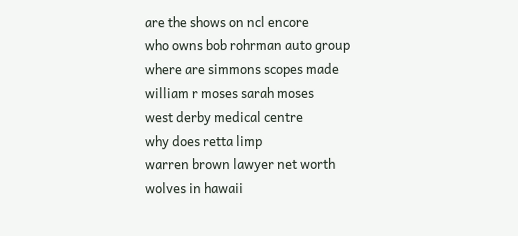are the shows on ncl encore
who owns bob rohrman auto group
where are simmons scopes made
william r moses sarah moses
west derby medical centre
why does retta limp
warren brown lawyer net worth
wolves in hawaii